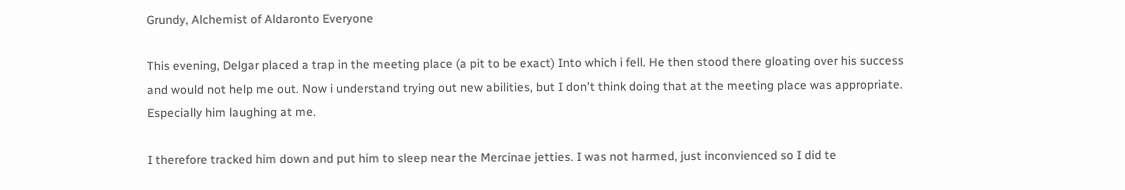Grundy, Alchemist of Aldaronto Everyone

This evening, Delgar placed a trap in the meeting place (a pit to be exact) Into which i fell. He then stood there gloating over his success and would not help me out. Now i understand trying out new abilities, but I don't think doing that at the meeting place was appropriate. Especially him laughing at me.

I therefore tracked him down and put him to sleep near the Mercinae jetties. I was not harmed, just inconvienced so I did te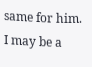same for him. I may be a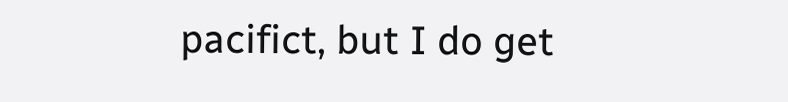pacifict, but I do get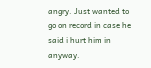angry. Just wanted to go on record in case he said i hurt him in anyway.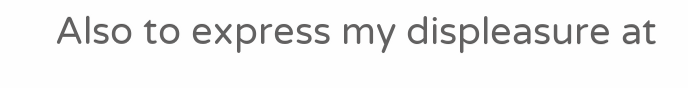Also to express my displeasure at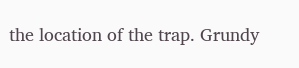the location of the trap. Grundy